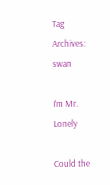Tag Archives: swan

I’m Mr. Lonely

Could the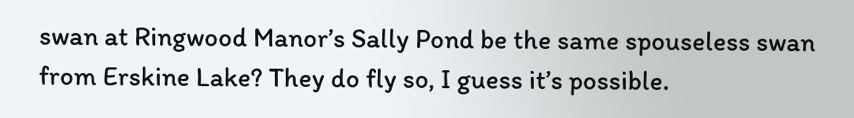swan at Ringwood Manor’s Sally Pond be the same spouseless swan from Erskine Lake? They do fly so, I guess it’s possible.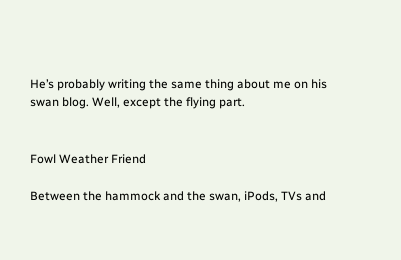He’s probably writing the same thing about me on his swan blog. Well, except the flying part.


Fowl Weather Friend

Between the hammock and the swan, iPods, TVs and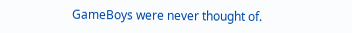GameBoys were never thought of.